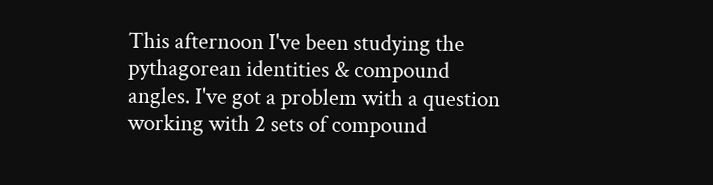This afternoon I've been studying the pythagorean identities & compound angles. I've got a problem with a question working with 2 sets of compound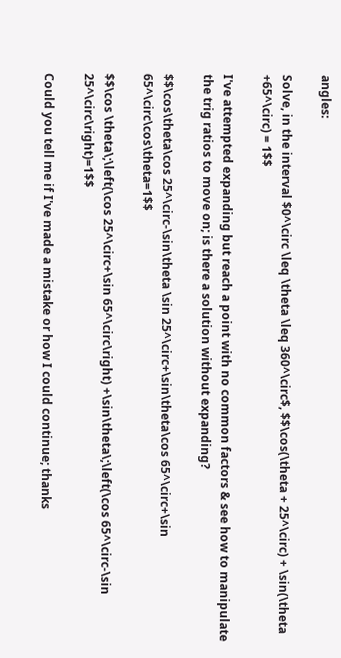angles:

Solve, in the interval $0^\circ \leq \theta \leq 360^\circ$, $$\cos(\theta + 25^\circ) + \sin(\theta +65^\circ) = 1$$

I've attempted expanding but reach a point with no common factors & see how to manipulate the trig ratios to move on; is there a solution without expanding?

$$\cos\theta\cos 25^\circ-\sin\theta \sin 25^\circ+\sin\theta\cos 65^\circ+\sin 65^\circ\cos\theta=1$$

$$\cos \theta\;\left(\cos 25^\circ+\sin 65^\circ\right) +\sin\theta\;\left(\cos 65^\circ-\sin 25^\circ\right)=1$$

Could you tell me if I've made a mistake or how I could continue; thanks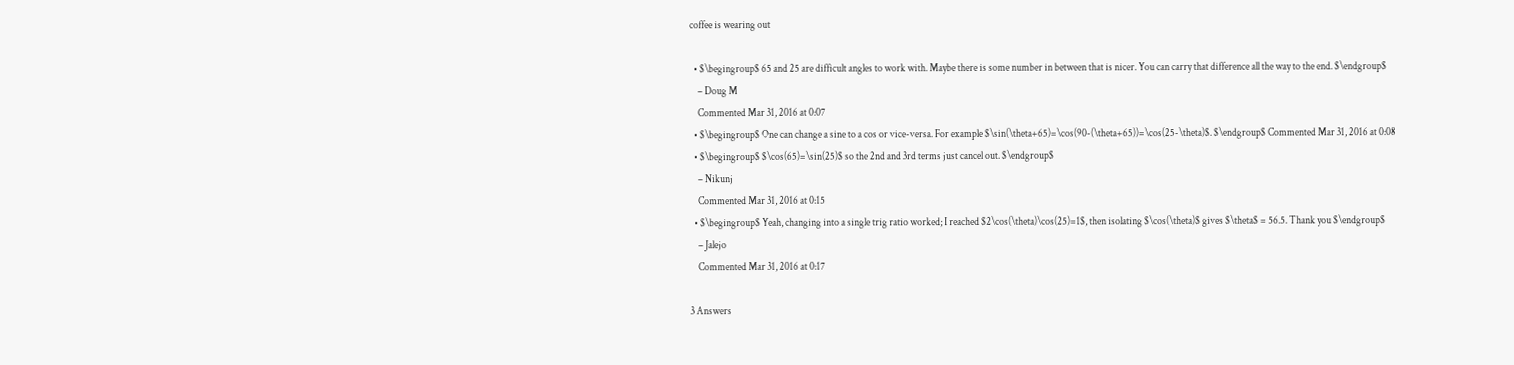coffee is wearing out

  • $\begingroup$ 65 and 25 are difficult angles to work with. Maybe there is some number in between that is nicer. You can carry that difference all the way to the end. $\endgroup$
    – Doug M
    Commented Mar 31, 2016 at 0:07
  • $\begingroup$ One can change a sine to a cos or vice-versa. For example $\sin(\theta+65)=\cos(90-(\theta+65))=\cos(25-\theta)$. $\endgroup$ Commented Mar 31, 2016 at 0:08
  • $\begingroup$ $\cos(65)=\sin(25)$ so the 2nd and 3rd terms just cancel out. $\endgroup$
    – Nikunj
    Commented Mar 31, 2016 at 0:15
  • $\begingroup$ Yeah, changing into a single trig ratio worked; I reached $2\cos(\theta)\cos(25)=1$, then isolating $\cos(\theta)$ gives $\theta$ = 56.5. Thank you $\endgroup$
    – Jalejo
    Commented Mar 31, 2016 at 0:17

3 Answers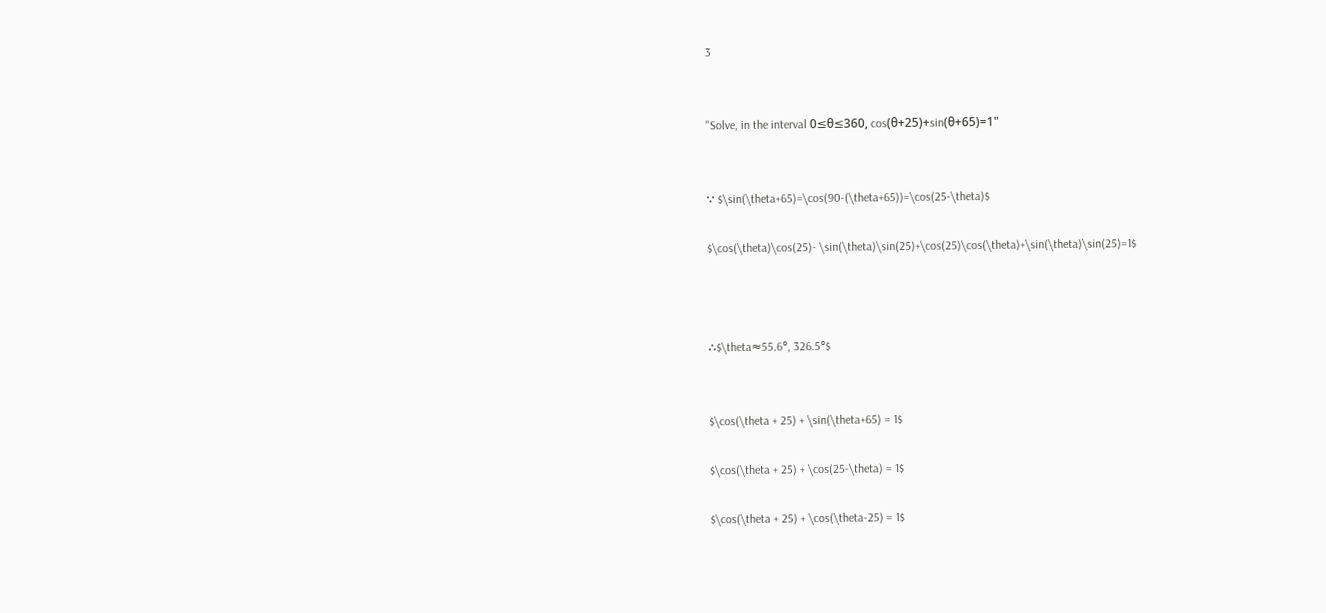3


"Solve, in the interval 0≤θ≤360, cos(θ+25)+sin(θ+65)=1"


∵ $\sin(\theta+65)=\cos(90-(\theta+65))=\cos(25-\theta)$

$\cos(\theta)\cos(25)- \sin(\theta)\sin(25)+\cos(25)\cos(\theta)+\sin(\theta)\sin(25)=1$



∴$\theta≈55.6°, 326.5°$


$\cos(\theta + 25) + \sin(\theta+65) = 1$

$\cos(\theta + 25) + \cos(25-\theta) = 1$

$\cos(\theta + 25) + \cos(\theta-25) = 1$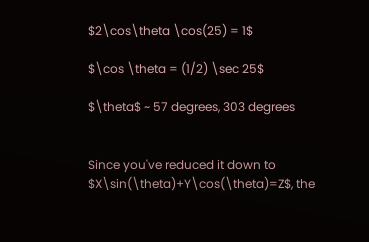$2\cos\theta \cos(25) = 1$

$\cos \theta = (1/2) \sec 25$

$\theta$ ~ 57 degrees, 303 degrees


Since you've reduced it down to $X\sin(\theta)+Y\cos(\theta)=Z$, the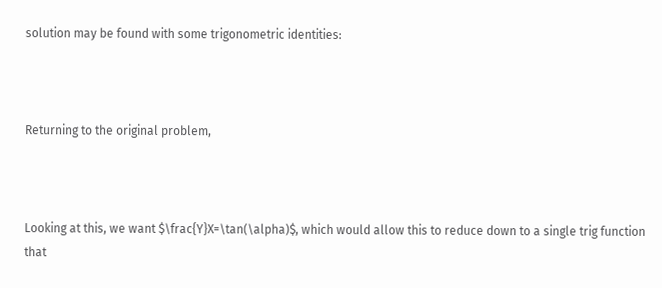solution may be found with some trigonometric identities:



Returning to the original problem,



Looking at this, we want $\frac{Y}X=\tan(\alpha)$, which would allow this to reduce down to a single trig function that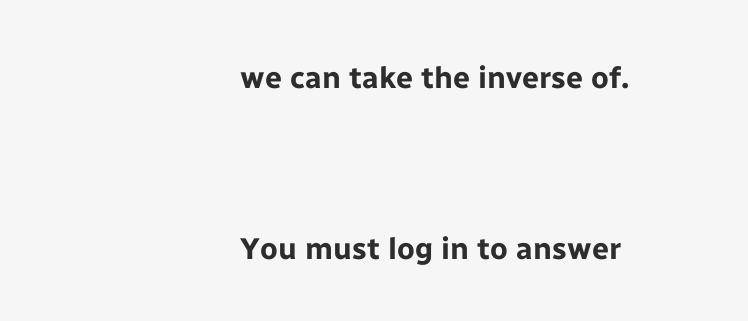we can take the inverse of.


You must log in to answer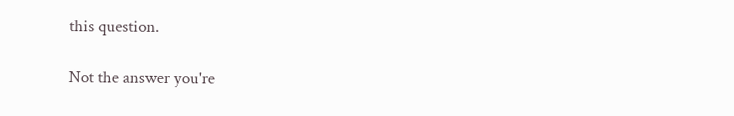this question.

Not the answer you're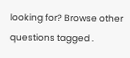looking for? Browse other questions tagged .